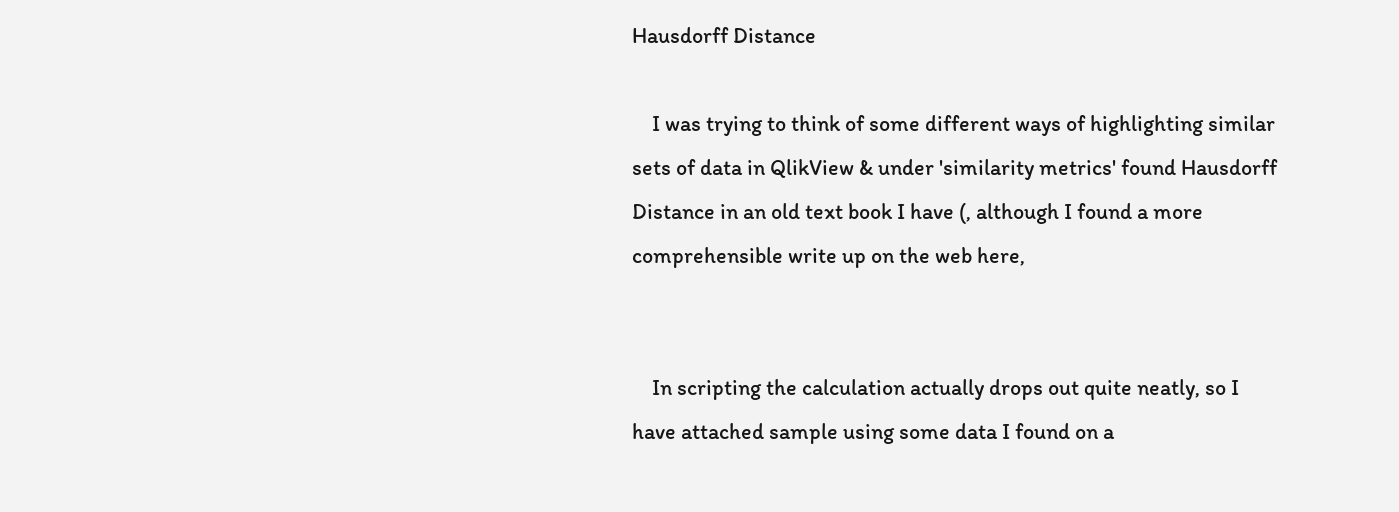Hausdorff Distance

    I was trying to think of some different ways of highlighting similar sets of data in QlikView & under 'similarity metrics' found Hausdorff Distance in an old text book I have (, although I found a more comprehensible write up on the web here,


    In scripting the calculation actually drops out quite neatly, so I have attached sample using some data I found on a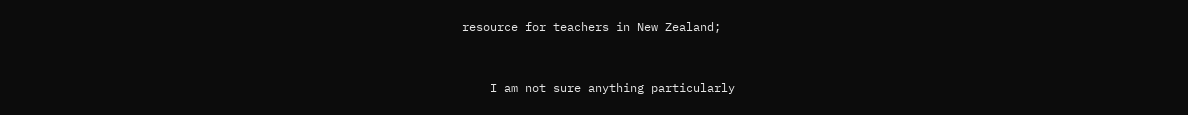resource for teachers in New Zealand;


    I am not sure anything particularly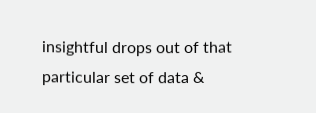insightful drops out of that particular set of data &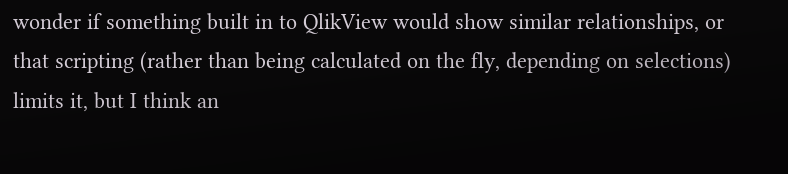wonder if something built in to QlikView would show similar relationships, or that scripting (rather than being calculated on the fly, depending on selections) limits it, but I think an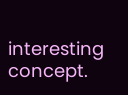interesting concept.